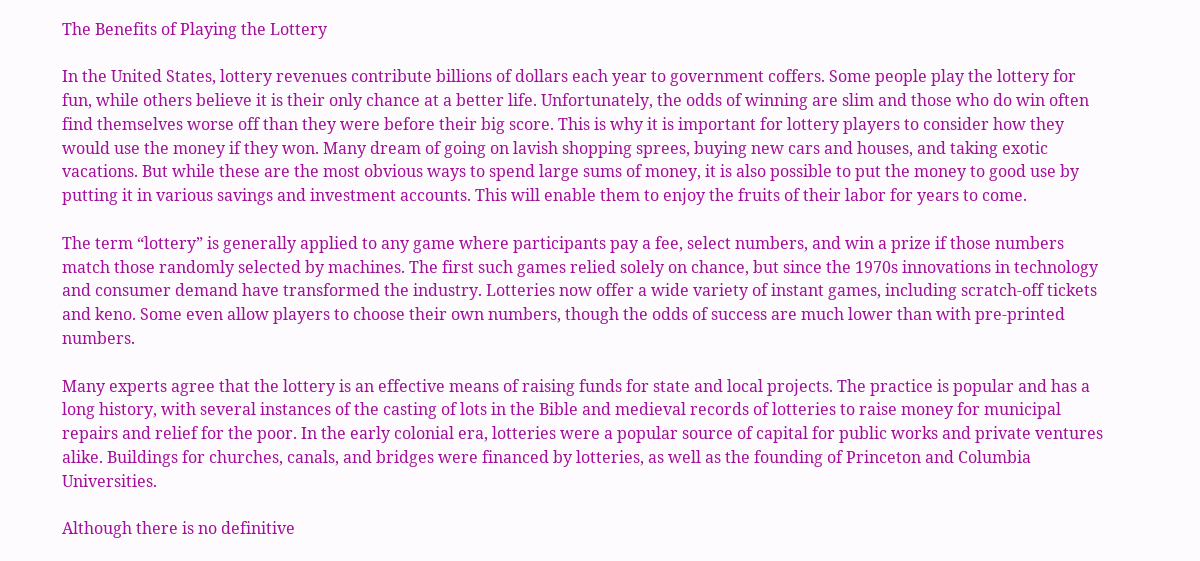The Benefits of Playing the Lottery

In the United States, lottery revenues contribute billions of dollars each year to government coffers. Some people play the lottery for fun, while others believe it is their only chance at a better life. Unfortunately, the odds of winning are slim and those who do win often find themselves worse off than they were before their big score. This is why it is important for lottery players to consider how they would use the money if they won. Many dream of going on lavish shopping sprees, buying new cars and houses, and taking exotic vacations. But while these are the most obvious ways to spend large sums of money, it is also possible to put the money to good use by putting it in various savings and investment accounts. This will enable them to enjoy the fruits of their labor for years to come.

The term “lottery” is generally applied to any game where participants pay a fee, select numbers, and win a prize if those numbers match those randomly selected by machines. The first such games relied solely on chance, but since the 1970s innovations in technology and consumer demand have transformed the industry. Lotteries now offer a wide variety of instant games, including scratch-off tickets and keno. Some even allow players to choose their own numbers, though the odds of success are much lower than with pre-printed numbers.

Many experts agree that the lottery is an effective means of raising funds for state and local projects. The practice is popular and has a long history, with several instances of the casting of lots in the Bible and medieval records of lotteries to raise money for municipal repairs and relief for the poor. In the early colonial era, lotteries were a popular source of capital for public works and private ventures alike. Buildings for churches, canals, and bridges were financed by lotteries, as well as the founding of Princeton and Columbia Universities.

Although there is no definitive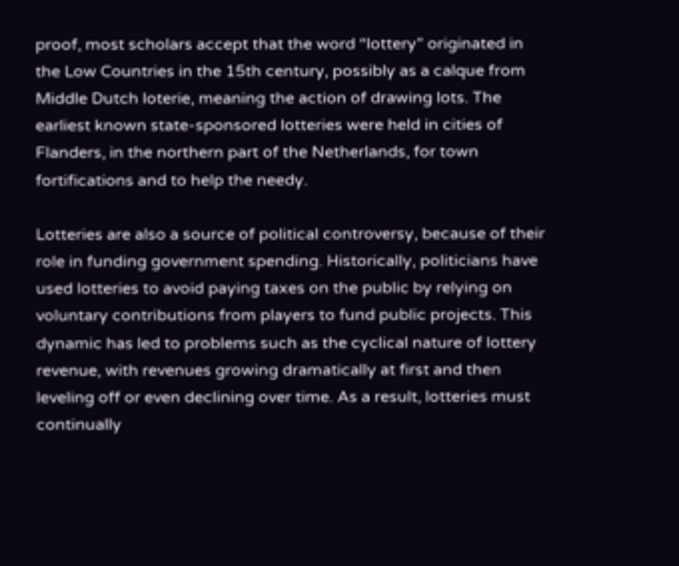proof, most scholars accept that the word “lottery” originated in the Low Countries in the 15th century, possibly as a calque from Middle Dutch loterie, meaning the action of drawing lots. The earliest known state-sponsored lotteries were held in cities of Flanders, in the northern part of the Netherlands, for town fortifications and to help the needy.

Lotteries are also a source of political controversy, because of their role in funding government spending. Historically, politicians have used lotteries to avoid paying taxes on the public by relying on voluntary contributions from players to fund public projects. This dynamic has led to problems such as the cyclical nature of lottery revenue, with revenues growing dramatically at first and then leveling off or even declining over time. As a result, lotteries must continually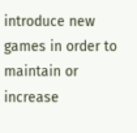introduce new games in order to maintain or increase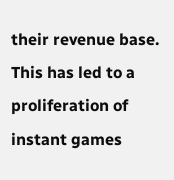their revenue base. This has led to a proliferation of instant games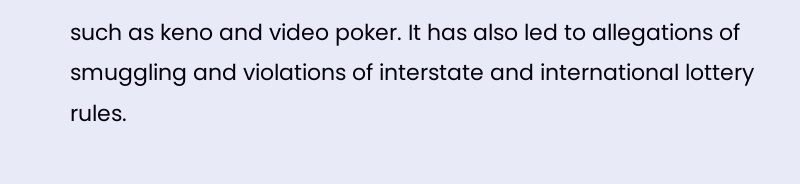such as keno and video poker. It has also led to allegations of smuggling and violations of interstate and international lottery rules.